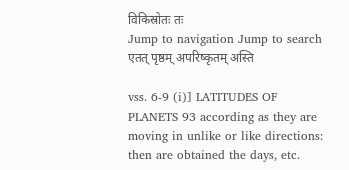विकिस्रोतः तः
Jump to navigation Jump to search
एतत् पृष्ठम् अपरिष्कृतम् अस्ति

vss. 6-9 (i)] LATITUDES OF PLANETS 93 according as they are moving in unlike or like directions: then are obtained the days, etc.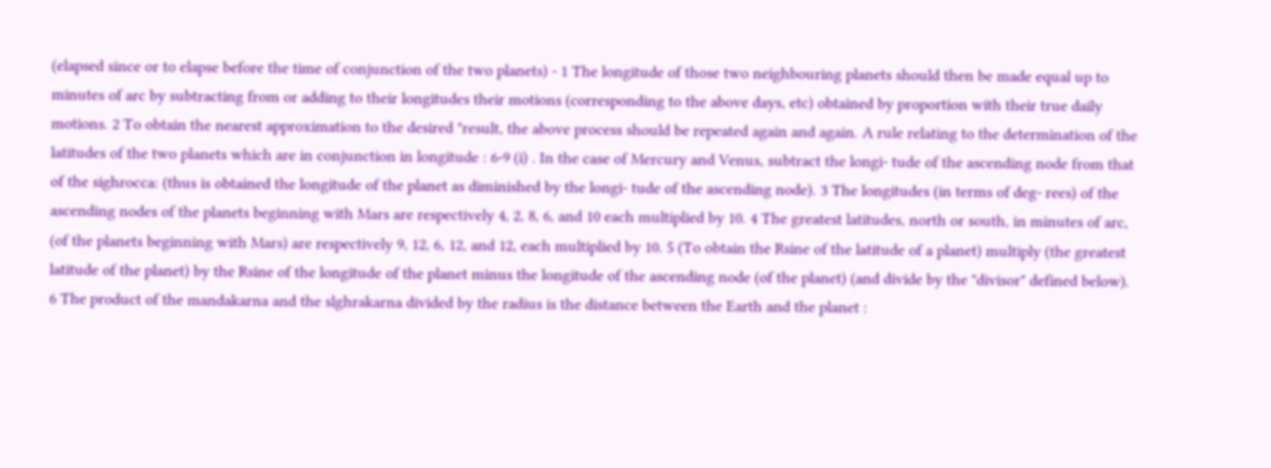(elapsed since or to elapse before the time of conjunction of the two planets) - 1 The longitude of those two neighbouring planets should then be made equal up to minutes of arc by subtracting from or adding to their longitudes their motions (corresponding to the above days, etc) obtained by proportion with their true daily motions. 2 To obtain the nearest approximation to the desired "result, the above process should be repeated again and again. A rule relating to the determination of the latitudes of the two planets which are in conjunction in longitude : 6-9 (i) . In the case of Mercury and Venus, subtract the longi- tude of the ascending node from that of the sighrocca: (thus is obtained the longitude of the planet as diminished by the longi- tude of the ascending node). 3 The longitudes (in terms of deg- rees) of the ascending nodes of the planets beginning with Mars are respectively 4, 2, 8, 6, and 10 each multiplied by 10. 4 The greatest latitudes, north or south, in minutes of arc, (of the planets beginning with Mars) are respectively 9, 12, 6, 12, and 12, each multiplied by 10. 5 (To obtain the Rsine of the latitude of a planet) multiply (the greatest latitude of the planet) by the Rsine of the longitude of the planet minus the longitude of the ascending node (of the planet) (and divide by the "divisor" defined below). 6 The product of the mandakarna and the slghrakarna divided by the radius is the distance between the Earth and the planet :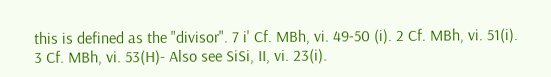this is defined as the "divisor". 7 i' Cf. MBh, vi. 49-50 (i). 2 Cf. MBh, vi. 51(i). 3 Cf. MBh, vi. 53(H)- Also see SiSi, II, vi. 23(i).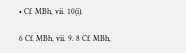• Cf. MBh, vii. 10(i).

6 Cf. MBh, vii. 9. 8 Cf. MBh,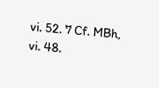vi. 52. 7 Cf. MBh, vi. 48.